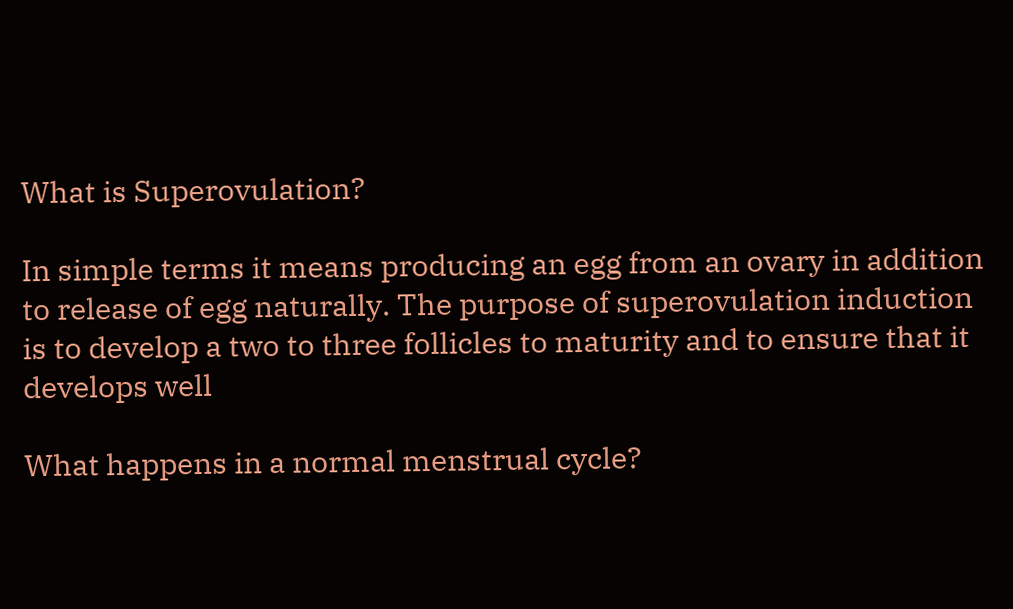What is Superovulation?

In simple terms it means producing an egg from an ovary in addition to release of egg naturally. The purpose of superovulation induction is to develop a two to three follicles to maturity and to ensure that it develops well

What happens in a normal menstrual cycle?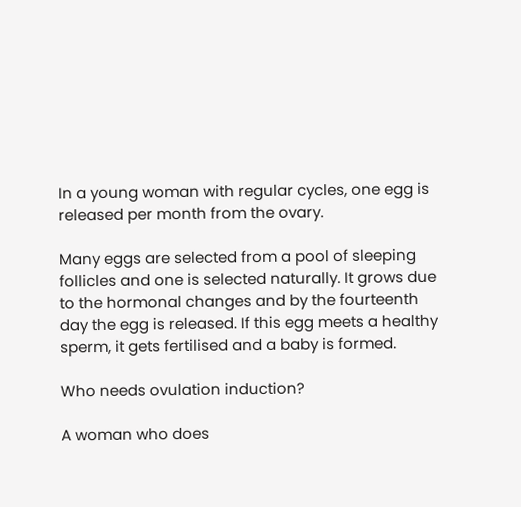In a young woman with regular cycles, one egg is released per month from the ovary.

Many eggs are selected from a pool of sleeping follicles and one is selected naturally. It grows due to the hormonal changes and by the fourteenth day the egg is released. If this egg meets a healthy sperm, it gets fertilised and a baby is formed.

Who needs ovulation induction?

A woman who does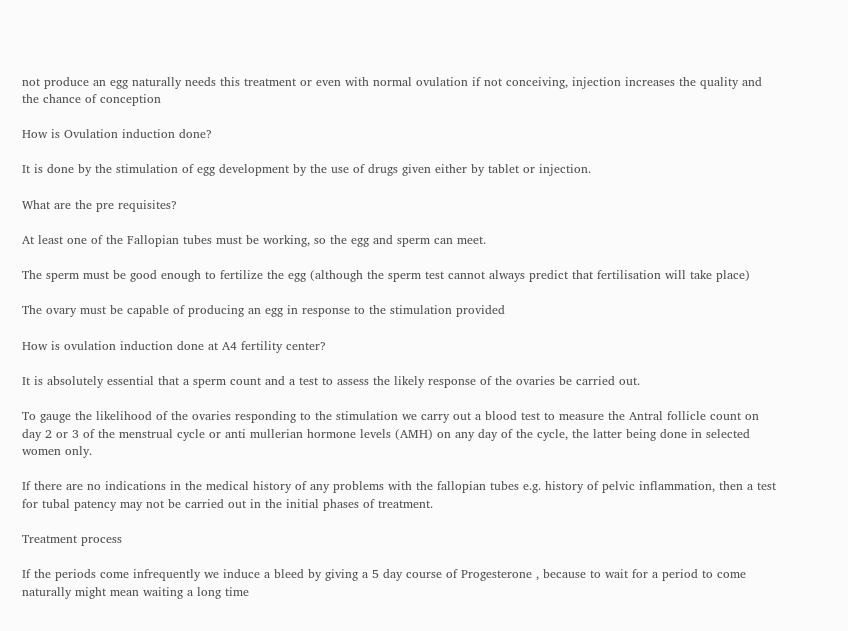not produce an egg naturally needs this treatment or even with normal ovulation if not conceiving, injection increases the quality and the chance of conception

How is Ovulation induction done?

It is done by the stimulation of egg development by the use of drugs given either by tablet or injection.

What are the pre requisites?

At least one of the Fallopian tubes must be working, so the egg and sperm can meet.

The sperm must be good enough to fertilize the egg (although the sperm test cannot always predict that fertilisation will take place)

The ovary must be capable of producing an egg in response to the stimulation provided

How is ovulation induction done at A4 fertility center?

It is absolutely essential that a sperm count and a test to assess the likely response of the ovaries be carried out.

To gauge the likelihood of the ovaries responding to the stimulation we carry out a blood test to measure the Antral follicle count on day 2 or 3 of the menstrual cycle or anti mullerian hormone levels (AMH) on any day of the cycle, the latter being done in selected women only.

If there are no indications in the medical history of any problems with the fallopian tubes e.g. history of pelvic inflammation, then a test for tubal patency may not be carried out in the initial phases of treatment.

Treatment process

If the periods come infrequently we induce a bleed by giving a 5 day course of Progesterone , because to wait for a period to come naturally might mean waiting a long time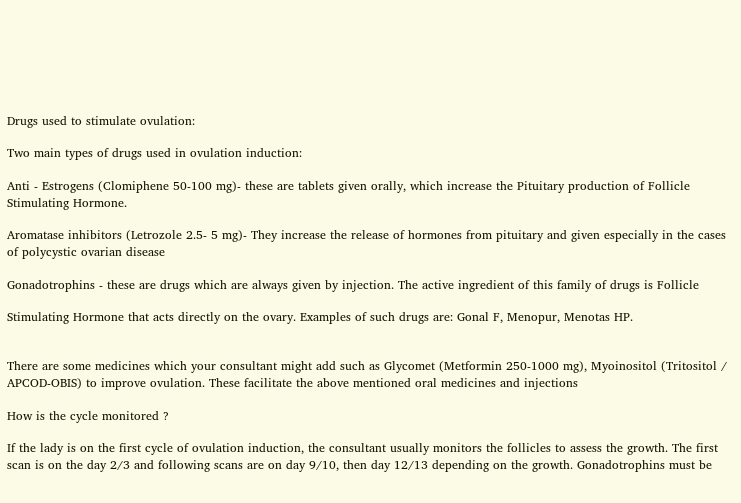Drugs used to stimulate ovulation:

Two main types of drugs used in ovulation induction:

Anti - Estrogens (Clomiphene 50-100 mg)- these are tablets given orally, which increase the Pituitary production of Follicle Stimulating Hormone.

Aromatase inhibitors (Letrozole 2.5- 5 mg)- They increase the release of hormones from pituitary and given especially in the cases of polycystic ovarian disease

Gonadotrophins - these are drugs which are always given by injection. The active ingredient of this family of drugs is Follicle

Stimulating Hormone that acts directly on the ovary. Examples of such drugs are: Gonal F, Menopur, Menotas HP.


There are some medicines which your consultant might add such as Glycomet (Metformin 250-1000 mg), Myoinositol (Tritositol / APCOD-OBIS) to improve ovulation. These facilitate the above mentioned oral medicines and injections

How is the cycle monitored ?

If the lady is on the first cycle of ovulation induction, the consultant usually monitors the follicles to assess the growth. The first scan is on the day 2/3 and following scans are on day 9/10, then day 12/13 depending on the growth. Gonadotrophins must be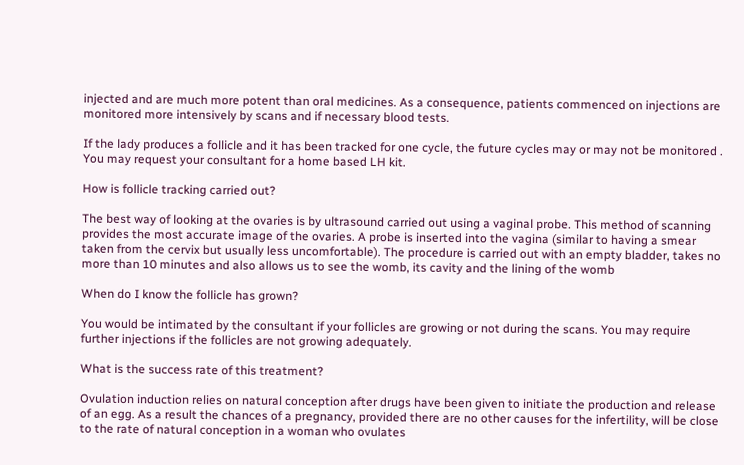injected and are much more potent than oral medicines. As a consequence, patients commenced on injections are monitored more intensively by scans and if necessary blood tests.

If the lady produces a follicle and it has been tracked for one cycle, the future cycles may or may not be monitored . You may request your consultant for a home based LH kit.

How is follicle tracking carried out?

The best way of looking at the ovaries is by ultrasound carried out using a vaginal probe. This method of scanning provides the most accurate image of the ovaries. A probe is inserted into the vagina (similar to having a smear taken from the cervix but usually less uncomfortable). The procedure is carried out with an empty bladder, takes no more than 10 minutes and also allows us to see the womb, its cavity and the lining of the womb

When do I know the follicle has grown?

You would be intimated by the consultant if your follicles are growing or not during the scans. You may require further injections if the follicles are not growing adequately.

What is the success rate of this treatment?

Ovulation induction relies on natural conception after drugs have been given to initiate the production and release of an egg. As a result the chances of a pregnancy, provided there are no other causes for the infertility, will be close to the rate of natural conception in a woman who ovulates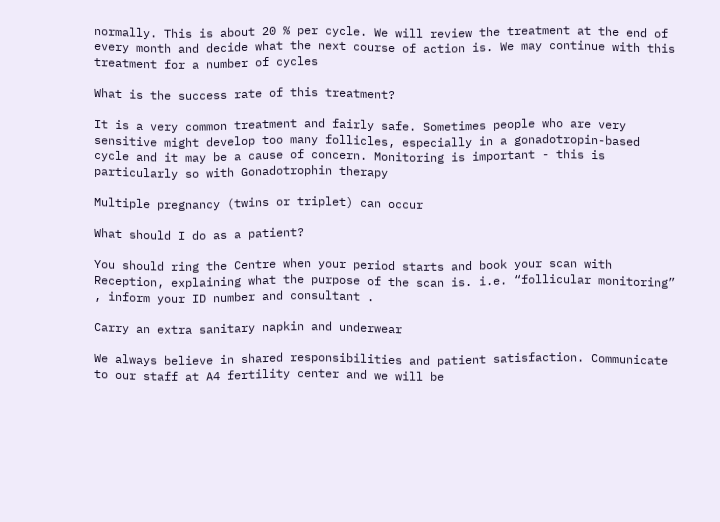normally. This is about 20 % per cycle. We will review the treatment at the end of every month and decide what the next course of action is. We may continue with this treatment for a number of cycles

What is the success rate of this treatment?

It is a very common treatment and fairly safe. Sometimes people who are very sensitive might develop too many follicles, especially in a gonadotropin-based cycle and it may be a cause of concern. Monitoring is important - this is particularly so with Gonadotrophin therapy

Multiple pregnancy (twins or triplet) can occur

What should I do as a patient?

You should ring the Centre when your period starts and book your scan with Reception, explaining what the purpose of the scan is. i.e. “follicular monitoring” , inform your ID number and consultant .

Carry an extra sanitary napkin and underwear

We always believe in shared responsibilities and patient satisfaction. Communicate to our staff at A4 fertility center and we will be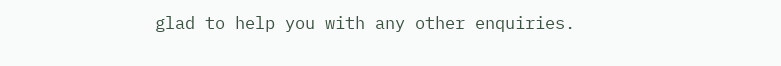glad to help you with any other enquiries.